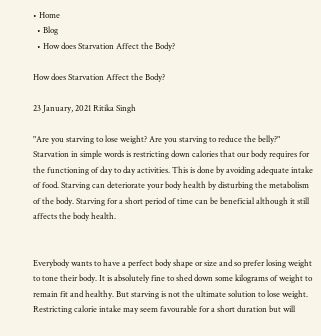• Home
  • Blog
  • How does Starvation Affect the Body?

How does Starvation Affect the Body?

23 January, 2021 Ritika Singh

"Are you starving to lose weight? Are you starving to reduce the belly?" Starvation in simple words is restricting down calories that our body requires for the functioning of day to day activities. This is done by avoiding adequate intake of food. Starving can deteriorate your body health by disturbing the metabolism of the body. Starving for a short period of time can be beneficial although it still affects the body health.


Everybody wants to have a perfect body shape or size and so prefer losing weight to tone their body. It is absolutely fine to shed down some kilograms of weight to remain fit and healthy. But starving is not the ultimate solution to lose weight. Restricting calorie intake may seem favourable for a short duration but will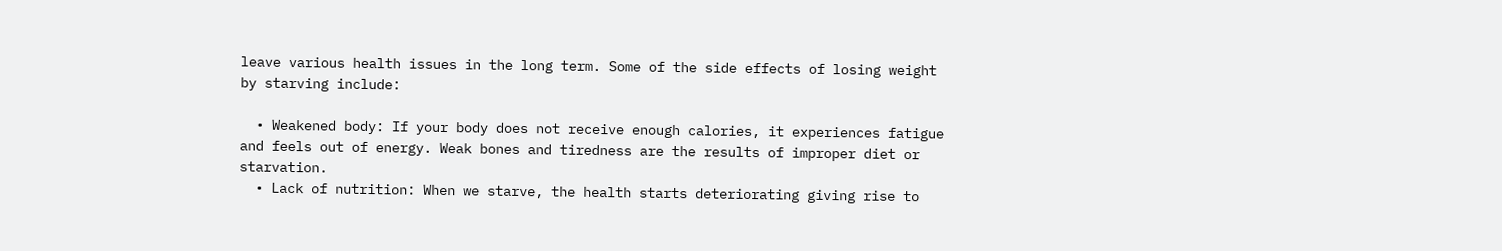leave various health issues in the long term. Some of the side effects of losing weight by starving include:

  • Weakened body: If your body does not receive enough calories, it experiences fatigue and feels out of energy. Weak bones and tiredness are the results of improper diet or starvation.
  • Lack of nutrition: When we starve, the health starts deteriorating giving rise to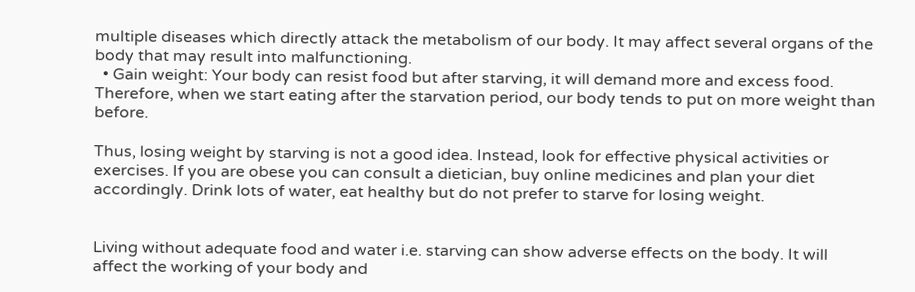multiple diseases which directly attack the metabolism of our body. It may affect several organs of the body that may result into malfunctioning.
  • Gain weight: Your body can resist food but after starving, it will demand more and excess food. Therefore, when we start eating after the starvation period, our body tends to put on more weight than before.

Thus, losing weight by starving is not a good idea. Instead, look for effective physical activities or exercises. If you are obese you can consult a dietician, buy online medicines and plan your diet accordingly. Drink lots of water, eat healthy but do not prefer to starve for losing weight.


Living without adequate food and water i.e. starving can show adverse effects on the body. It will affect the working of your body and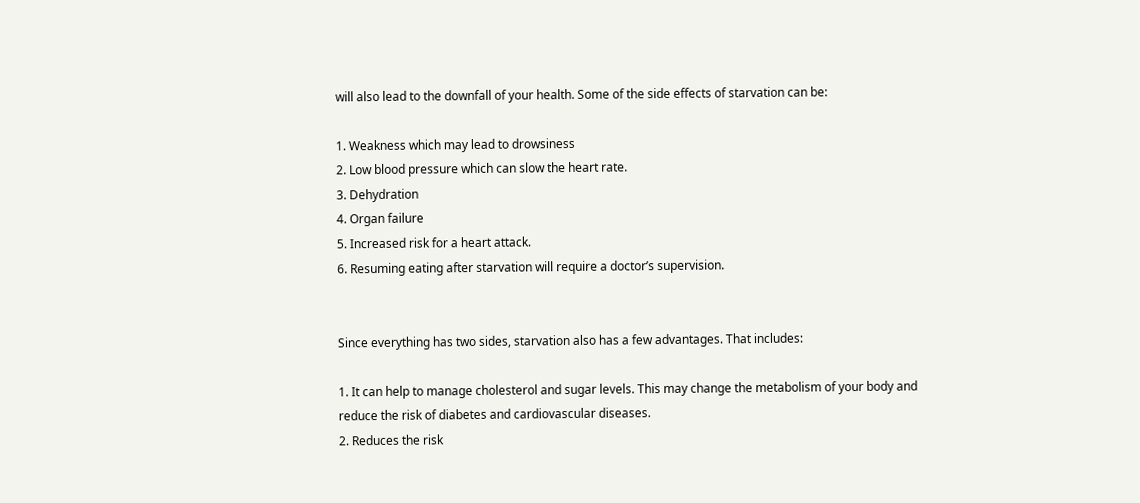will also lead to the downfall of your health. Some of the side effects of starvation can be:

1. Weakness which may lead to drowsiness
2. Low blood pressure which can slow the heart rate.
3. Dehydration
4. Organ failure
5. Increased risk for a heart attack.
6. Resuming eating after starvation will require a doctor’s supervision.


Since everything has two sides, starvation also has a few advantages. That includes:

1. It can help to manage cholesterol and sugar levels. This may change the metabolism of your body and reduce the risk of diabetes and cardiovascular diseases.
2. Reduces the risk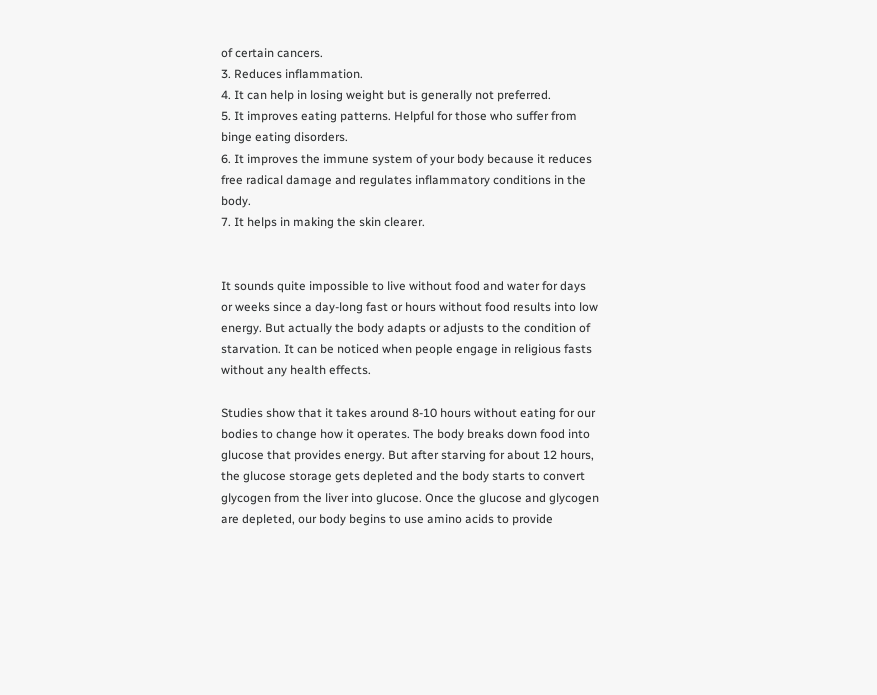of certain cancers.
3. Reduces inflammation.
4. It can help in losing weight but is generally not preferred.
5. It improves eating patterns. Helpful for those who suffer from binge eating disorders.
6. It improves the immune system of your body because it reduces free radical damage and regulates inflammatory conditions in the body.
7. It helps in making the skin clearer.


It sounds quite impossible to live without food and water for days or weeks since a day-long fast or hours without food results into low energy. But actually the body adapts or adjusts to the condition of starvation. It can be noticed when people engage in religious fasts without any health effects.

Studies show that it takes around 8-10 hours without eating for our bodies to change how it operates. The body breaks down food into glucose that provides energy. But after starving for about 12 hours, the glucose storage gets depleted and the body starts to convert glycogen from the liver into glucose. Once the glucose and glycogen are depleted, our body begins to use amino acids to provide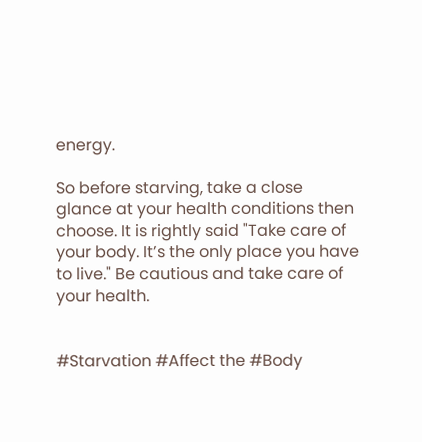energy.

So before starving, take a close glance at your health conditions then choose. It is rightly said "Take care of your body. It’s the only place you have to live." Be cautious and take care of your health.


#Starvation #Affect the #Body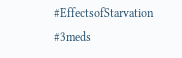#EffectsofStarvation #3meds